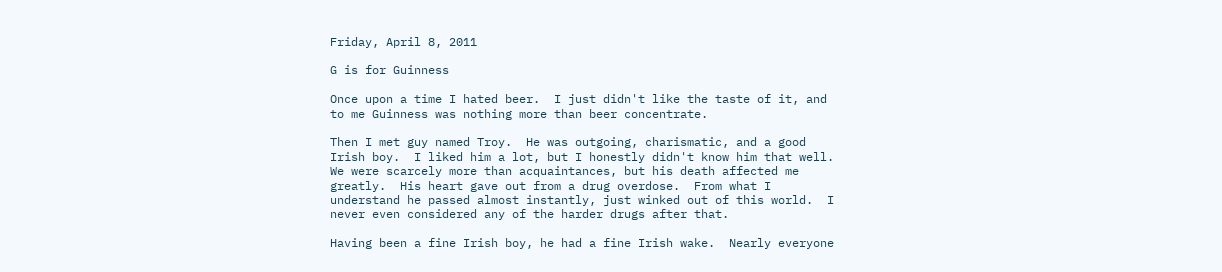Friday, April 8, 2011

G is for Guinness

Once upon a time I hated beer.  I just didn't like the taste of it, and to me Guinness was nothing more than beer concentrate.

Then I met guy named Troy.  He was outgoing, charismatic, and a good Irish boy.  I liked him a lot, but I honestly didn't know him that well.  We were scarcely more than acquaintances, but his death affected me greatly.  His heart gave out from a drug overdose.  From what I understand he passed almost instantly, just winked out of this world.  I never even considered any of the harder drugs after that.

Having been a fine Irish boy, he had a fine Irish wake.  Nearly everyone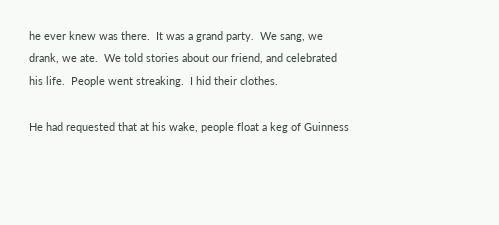he ever knew was there.  It was a grand party.  We sang, we drank, we ate.  We told stories about our friend, and celebrated his life.  People went streaking.  I hid their clothes.

He had requested that at his wake, people float a keg of Guinness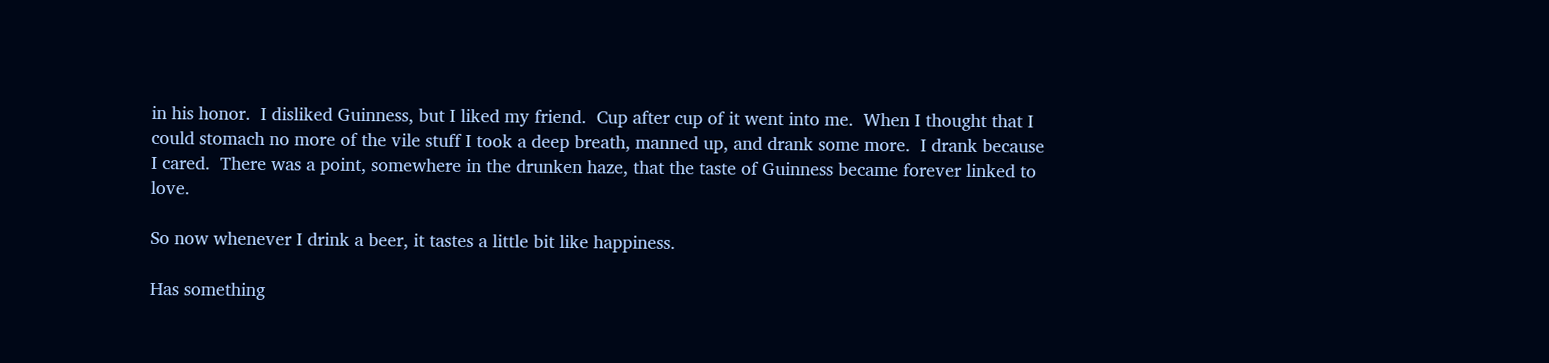in his honor.  I disliked Guinness, but I liked my friend.  Cup after cup of it went into me.  When I thought that I could stomach no more of the vile stuff I took a deep breath, manned up, and drank some more.  I drank because I cared.  There was a point, somewhere in the drunken haze, that the taste of Guinness became forever linked to love.

So now whenever I drink a beer, it tastes a little bit like happiness.

Has something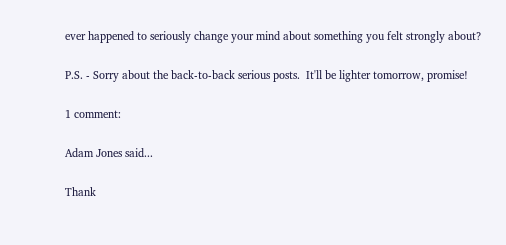ever happened to seriously change your mind about something you felt strongly about?

P.S. - Sorry about the back-to-back serious posts.  It'll be lighter tomorrow, promise!

1 comment:

Adam Jones said...

Thank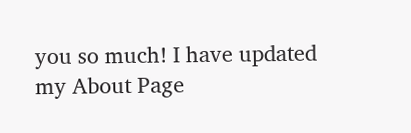you so much! I have updated my About Page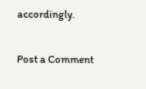accordingly.

Post a Comment